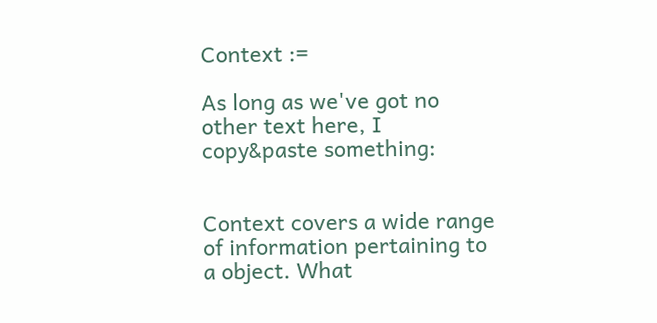Context :=

As long as we've got no other text here, I copy&paste something:


Context covers a wide range of information pertaining to a object. What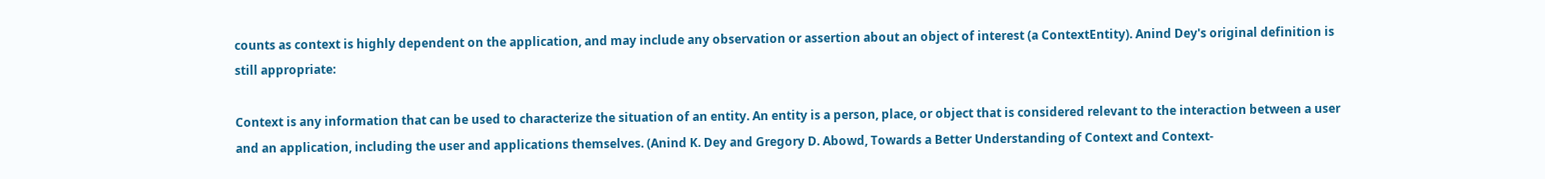counts as context is highly dependent on the application, and may include any observation or assertion about an object of interest (a ContextEntity). Anind Dey's original definition is still appropriate:

Context is any information that can be used to characterize the situation of an entity. An entity is a person, place, or object that is considered relevant to the interaction between a user and an application, including the user and applications themselves. (Anind K. Dey and Gregory D. Abowd, Towards a Better Understanding of Context and Context-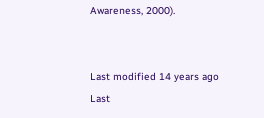Awareness, 2000).


Last modified 14 years ago Last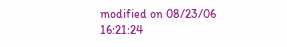modified on 08/23/06 16:21:24